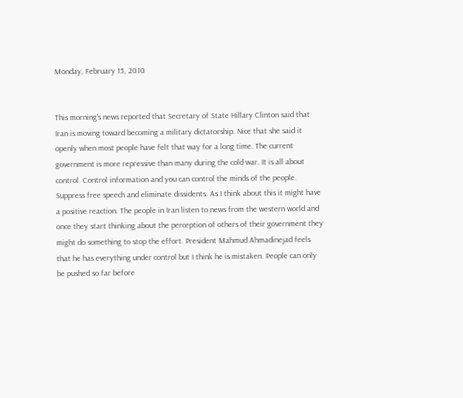Monday, February 15, 2010


This morning's news reported that Secretary of State Hillary Clinton said that Iran is moving toward becoming a military dictatorship. Nice that she said it openly when most people have felt that way for a long time. The current government is more repressive than many during the cold war. It is all about control. Control information and you can control the minds of the people. Suppress free speech and eliminate dissidents. As I think about this it might have a positive reaction. The people in Iran listen to news from the western world and once they start thinking about the perception of others of their government they might do something to stop the effort. President Mahmud Ahmadinejad feels that he has everything under control but I think he is mistaken. People can only be pushed so far before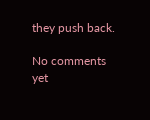they push back.

No comments yet